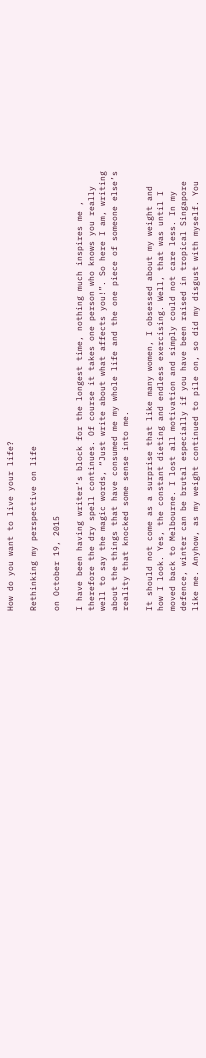How do you want to live your life?

Rethinking my perspective on life

on October 19, 2015

I have been having writer’s block for the longest time, nothing much inspires me , therefore the dry spell continues. Of course it takes one person who knows you really well to say the magic words, “Just write about what affects you!”. So here I am, writing about the things that have consumed me my whole life and the one piece of someone else’s reality that knocked some sense into me.

It should not come as a surprise that like many women, I obsessed about my weight and how I look. Yes, the constant dieting and endless exercising. Well, that was until I moved back to Melbourne. I lost all motivation and simply could not care less. In my defence, winter can be brutal especially if you have been raised in tropical Singapore like me. Anyhow, as my weight continued to pile on, so did my disgust with myself. You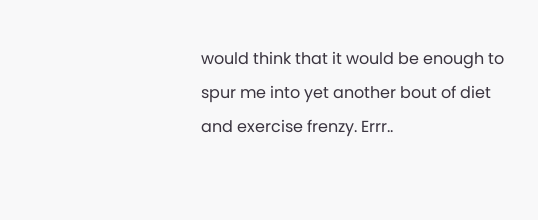would think that it would be enough to spur me into yet another bout of diet and exercise frenzy. Errr..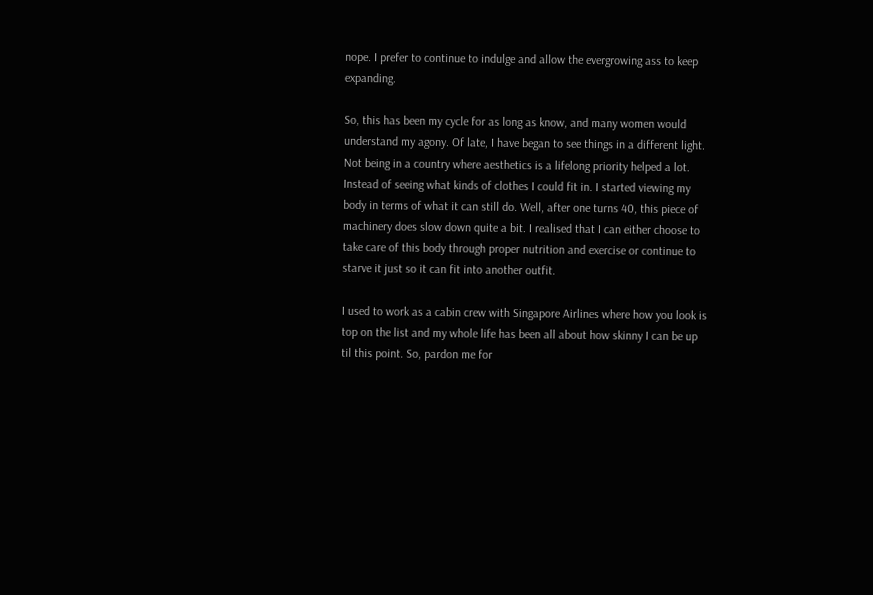nope. I prefer to continue to indulge and allow the evergrowing ass to keep expanding.

So, this has been my cycle for as long as know, and many women would understand my agony. Of late, I have began to see things in a different light. Not being in a country where aesthetics is a lifelong priority helped a lot. Instead of seeing what kinds of clothes I could fit in. I started viewing my body in terms of what it can still do. Well, after one turns 40, this piece of machinery does slow down quite a bit. I realised that I can either choose to take care of this body through proper nutrition and exercise or continue to starve it just so it can fit into another outfit.

I used to work as a cabin crew with Singapore Airlines where how you look is top on the list and my whole life has been all about how skinny I can be up til this point. So, pardon me for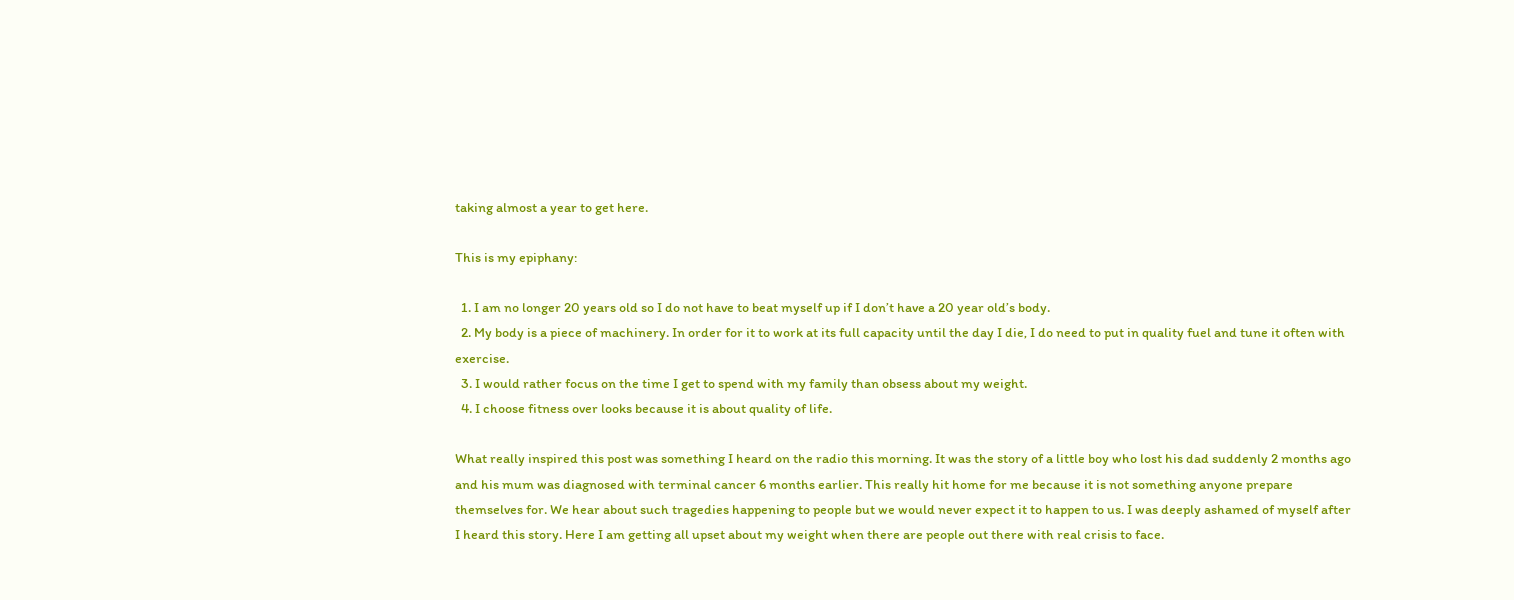taking almost a year to get here.

This is my epiphany:

  1. I am no longer 20 years old so I do not have to beat myself up if I don’t have a 20 year old’s body.
  2. My body is a piece of machinery. In order for it to work at its full capacity until the day I die, I do need to put in quality fuel and tune it often with exercise.
  3. I would rather focus on the time I get to spend with my family than obsess about my weight.
  4. I choose fitness over looks because it is about quality of life.

What really inspired this post was something I heard on the radio this morning. It was the story of a little boy who lost his dad suddenly 2 months ago and his mum was diagnosed with terminal cancer 6 months earlier. This really hit home for me because it is not something anyone prepare themselves for. We hear about such tragedies happening to people but we would never expect it to happen to us. I was deeply ashamed of myself after I heard this story. Here I am getting all upset about my weight when there are people out there with real crisis to face.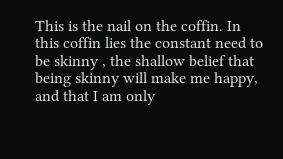This is the nail on the coffin. In this coffin lies the constant need to be skinny , the shallow belief that being skinny will make me happy, and that I am only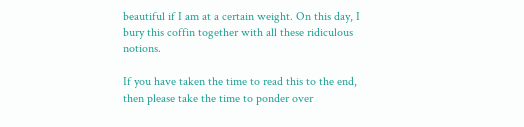beautiful if I am at a certain weight. On this day, I bury this coffin together with all these ridiculous notions.

If you have taken the time to read this to the end, then please take the time to ponder over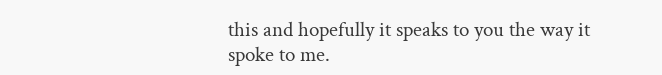this and hopefully it speaks to you the way it spoke to me.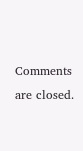Comments are closed.